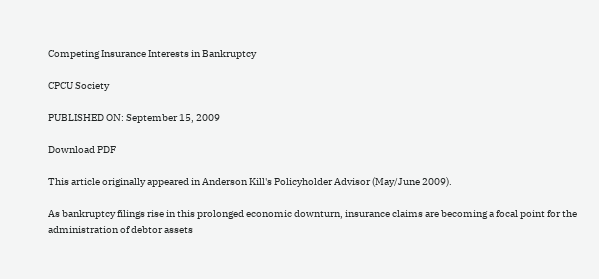Competing Insurance Interests in Bankruptcy

CPCU Society

PUBLISHED ON: September 15, 2009

Download PDF

This article originally appeared in Anderson Kill's Policyholder Advisor (May/June 2009).

As bankruptcy filings rise in this prolonged economic downturn, insurance claims are becoming a focal point for the administration of debtor assets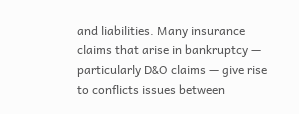and liabilities. Many insurance claims that arise in bankruptcy — particularly D&O claims — give rise to conflicts issues between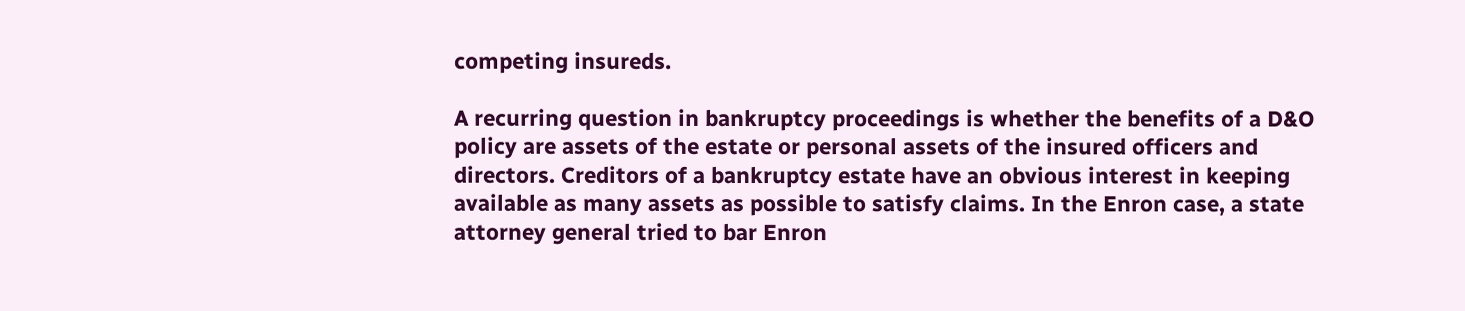competing insureds.

A recurring question in bankruptcy proceedings is whether the benefits of a D&O policy are assets of the estate or personal assets of the insured officers and directors. Creditors of a bankruptcy estate have an obvious interest in keeping available as many assets as possible to satisfy claims. In the Enron case, a state attorney general tried to bar Enron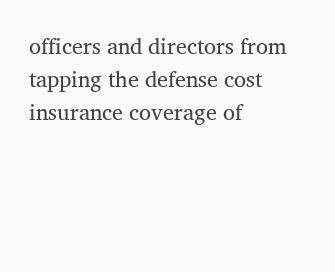officers and directors from tapping the defense cost insurance coverage of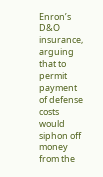Enron’s D&O insurance, arguing that to permit payment of defense costs would siphon off money from the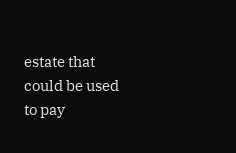estate that could be used to pay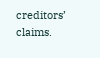creditors’ claims.